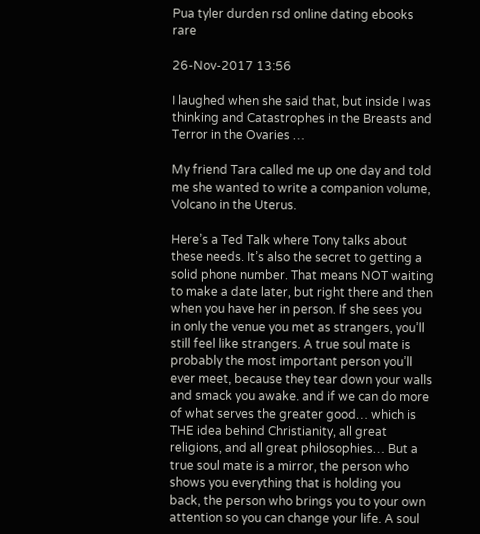Pua tyler durden rsd online dating ebooks rare

26-Nov-2017 13:56

I laughed when she said that, but inside I was thinking and Catastrophes in the Breasts and Terror in the Ovaries …

My friend Tara called me up one day and told me she wanted to write a companion volume, Volcano in the Uterus.

Here’s a Ted Talk where Tony talks about these needs. It’s also the secret to getting a solid phone number. That means NOT waiting to make a date later, but right there and then when you have her in person. If she sees you in only the venue you met as strangers, you’ll still feel like strangers. A true soul mate is probably the most important person you’ll ever meet, because they tear down your walls and smack you awake. and if we can do more of what serves the greater good… which is THE idea behind Christianity, all great religions, and all great philosophies… But a true soul mate is a mirror, the person who shows you everything that is holding you back, the person who brings you to your own attention so you can change your life. A soul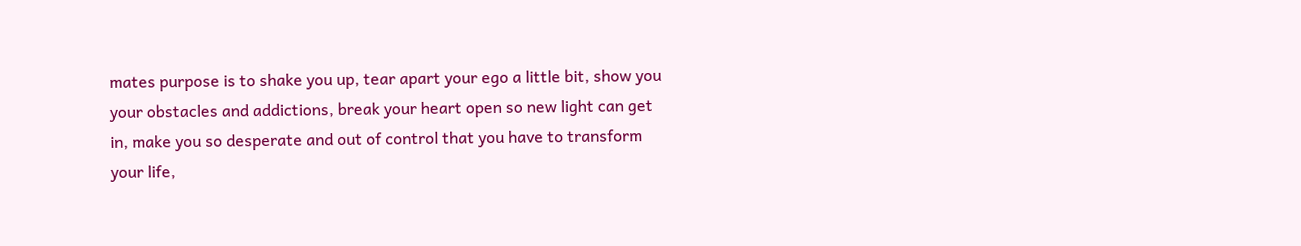mates purpose is to shake you up, tear apart your ego a little bit, show you your obstacles and addictions, break your heart open so new light can get in, make you so desperate and out of control that you have to transform your life,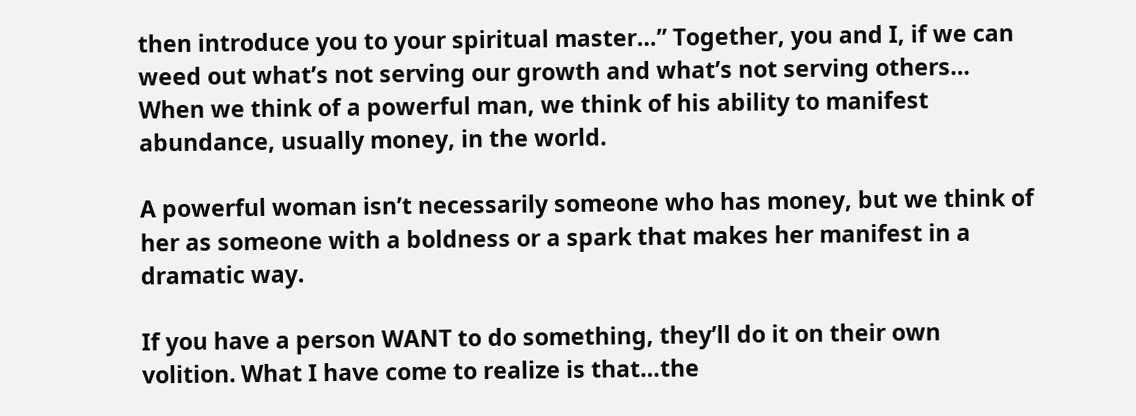then introduce you to your spiritual master…” Together, you and I, if we can weed out what’s not serving our growth and what’s not serving others… When we think of a powerful man, we think of his ability to manifest abundance, usually money, in the world.

A powerful woman isn’t necessarily someone who has money, but we think of her as someone with a boldness or a spark that makes her manifest in a dramatic way.

If you have a person WANT to do something, they’ll do it on their own volition. What I have come to realize is that…the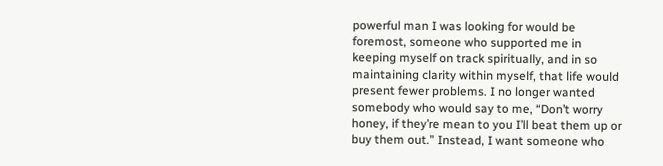powerful man I was looking for would be foremost, someone who supported me in keeping myself on track spiritually, and in so maintaining clarity within myself, that life would present fewer problems. I no longer wanted somebody who would say to me, “Don’t worry honey, if they’re mean to you I’ll beat them up or buy them out.” Instead, I want someone who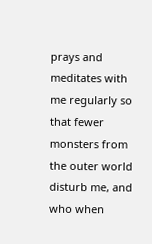prays and meditates with me regularly so that fewer monsters from the outer world disturb me, and who when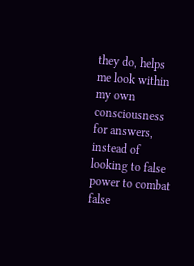they do, helps me look within my own consciousness for answers, instead of looking to false power to combat false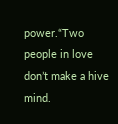power.“Two people in love don’t make a hive mind.